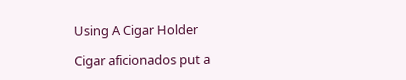Using A Cigar Holder

Cigar aficionados put a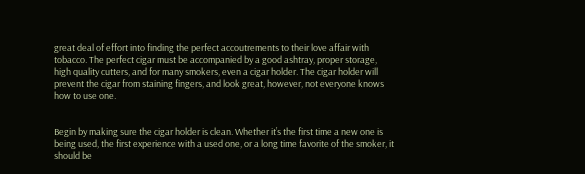great deal of effort into finding the perfect accoutrements to their love affair with tobacco. The perfect cigar must be accompanied by a good ashtray, proper storage, high quality cutters, and for many smokers, even a cigar holder. The cigar holder will prevent the cigar from staining fingers, and look great, however, not everyone knows how to use one.


Begin by making sure the cigar holder is clean. Whether it’s the first time a new one is being used, the first experience with a used one, or a long time favorite of the smoker, it should be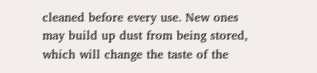cleaned before every use. New ones may build up dust from being stored, which will change the taste of the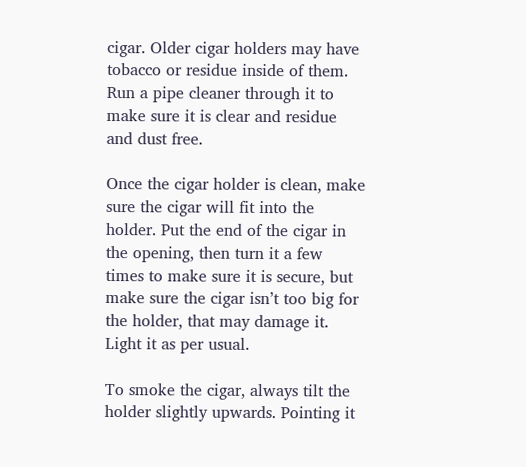cigar. Older cigar holders may have tobacco or residue inside of them. Run a pipe cleaner through it to make sure it is clear and residue and dust free.

Once the cigar holder is clean, make sure the cigar will fit into the holder. Put the end of the cigar in the opening, then turn it a few times to make sure it is secure, but make sure the cigar isn’t too big for the holder, that may damage it. Light it as per usual.

To smoke the cigar, always tilt the holder slightly upwards. Pointing it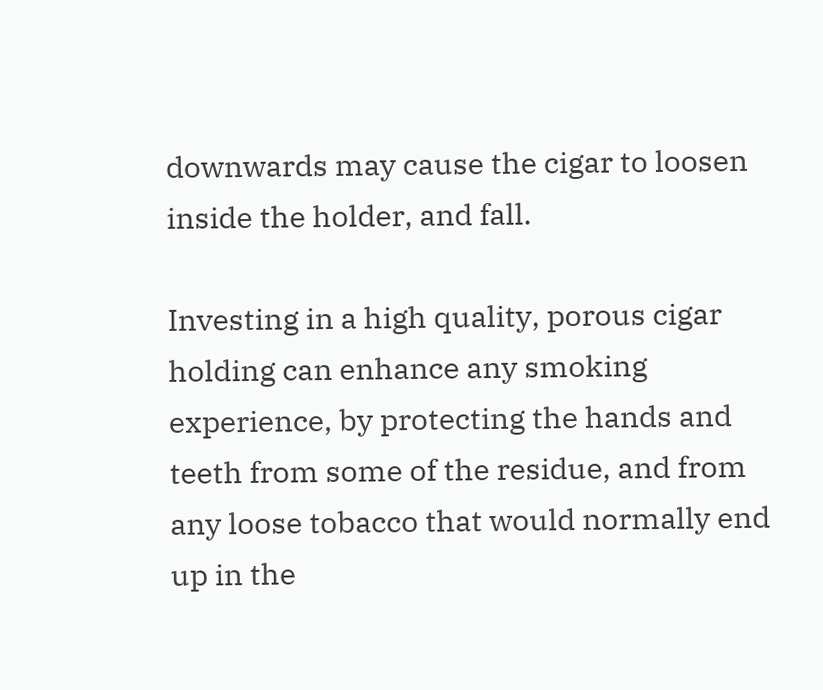downwards may cause the cigar to loosen inside the holder, and fall.

Investing in a high quality, porous cigar holding can enhance any smoking experience, by protecting the hands and teeth from some of the residue, and from any loose tobacco that would normally end up in the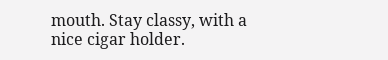mouth. Stay classy, with a nice cigar holder.